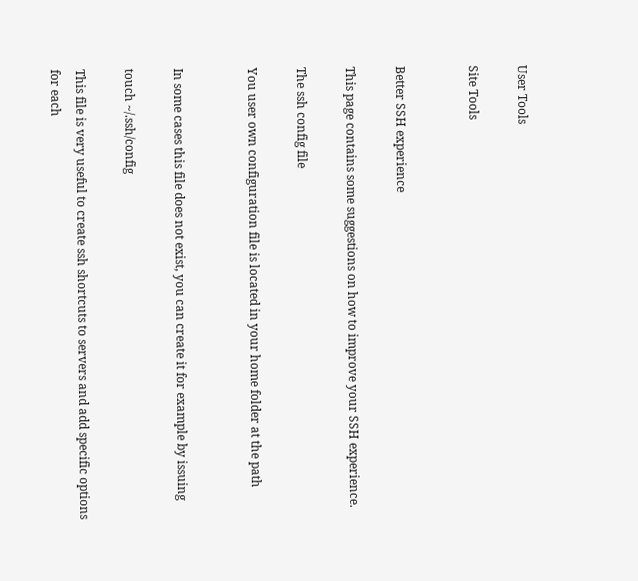User Tools

Site Tools


Better SSH experience

This page contains some suggestions on how to improve your SSH experience.

The ssh config file

You user own configuration file is located in your home folder at the path


In some cases this file does not exist, you can create it for example by issuing

touch ~/.ssh/config

This file is very useful to create ssh shortcuts to servers and add specific options for each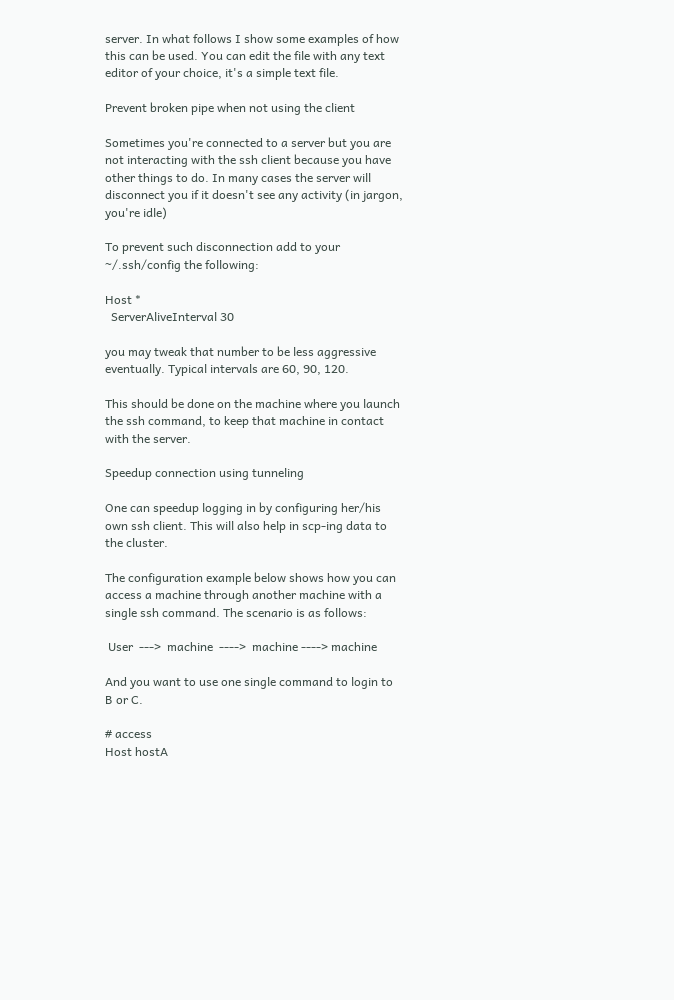server. In what follows I show some examples of how this can be used. You can edit the file with any text editor of your choice, it's a simple text file.

Prevent broken pipe when not using the client

Sometimes you're connected to a server but you are not interacting with the ssh client because you have other things to do. In many cases the server will disconnect you if it doesn't see any activity (in jargon, you're idle)

To prevent such disconnection add to your ~/.ssh/config the following:

Host *
  ServerAliveInterval 30

you may tweak that number to be less aggressive eventually. Typical intervals are 60, 90, 120.

This should be done on the machine where you launch the ssh command, to keep that machine in contact with the server.

Speedup connection using tunneling

One can speedup logging in by configuring her/his own ssh client. This will also help in scp-ing data to the cluster.

The configuration example below shows how you can access a machine through another machine with a single ssh command. The scenario is as follows:

 User  --->  machine  ---->  machine ----> machine

And you want to use one single command to login to B or C.

# access
Host hostA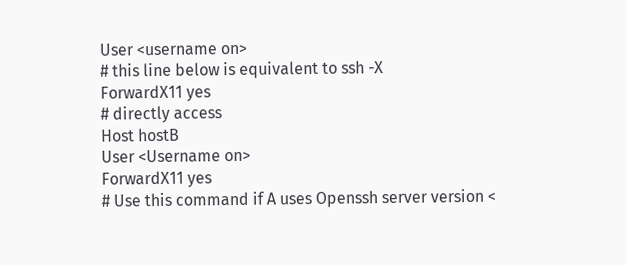User <username on>
# this line below is equivalent to ssh -X
ForwardX11 yes
# directly access
Host hostB
User <Username on>
ForwardX11 yes
# Use this command if A uses Openssh server version <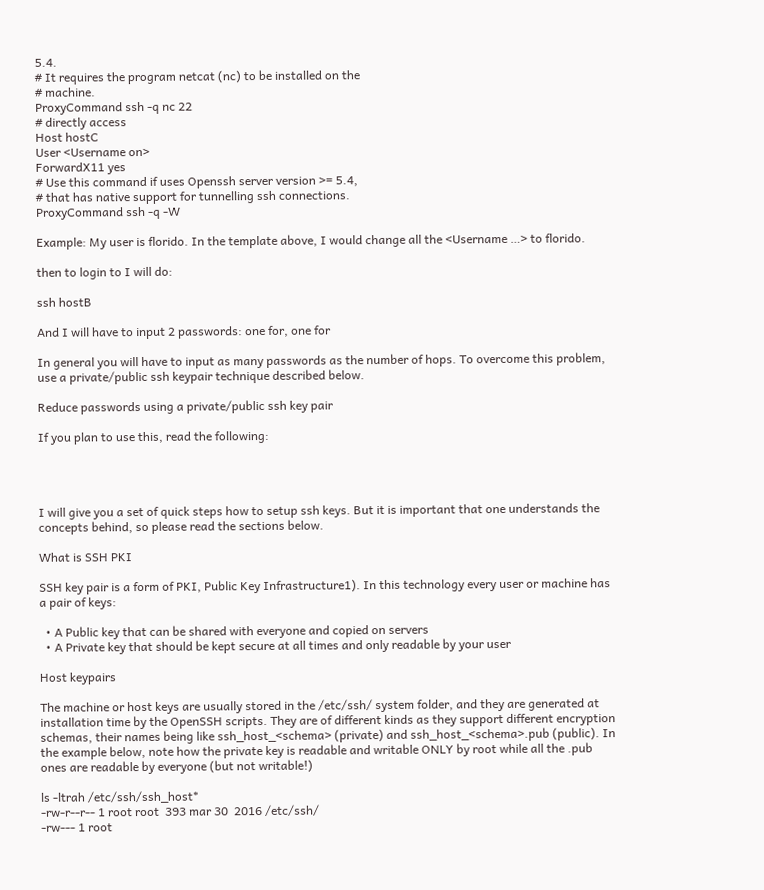5.4.
# It requires the program netcat (nc) to be installed on the
# machine.
ProxyCommand ssh -q nc 22
# directly access
Host hostC
User <Username on>
ForwardX11 yes
# Use this command if uses Openssh server version >= 5.4,
# that has native support for tunnelling ssh connections.
ProxyCommand ssh -q -W

Example: My user is florido. In the template above, I would change all the <Username …> to florido.

then to login to I will do:

ssh hostB

And I will have to input 2 passwords: one for, one for

In general you will have to input as many passwords as the number of hops. To overcome this problem, use a private/public ssh keypair technique described below.

Reduce passwords using a private/public ssh key pair

If you plan to use this, read the following:




I will give you a set of quick steps how to setup ssh keys. But it is important that one understands the concepts behind, so please read the sections below.

What is SSH PKI

SSH key pair is a form of PKI, Public Key Infrastructure1). In this technology every user or machine has a pair of keys:

  • A Public key that can be shared with everyone and copied on servers
  • A Private key that should be kept secure at all times and only readable by your user

Host keypairs

The machine or host keys are usually stored in the /etc/ssh/ system folder, and they are generated at installation time by the OpenSSH scripts. They are of different kinds as they support different encryption schemas, their names being like ssh_host_<schema> (private) and ssh_host_<schema>.pub (public). In the example below, note how the private key is readable and writable ONLY by root while all the .pub ones are readable by everyone (but not writable!)

ls -ltrah /etc/ssh/ssh_host*
-rw-r--r-- 1 root root  393 mar 30  2016 /etc/ssh/
-rw--- 1 root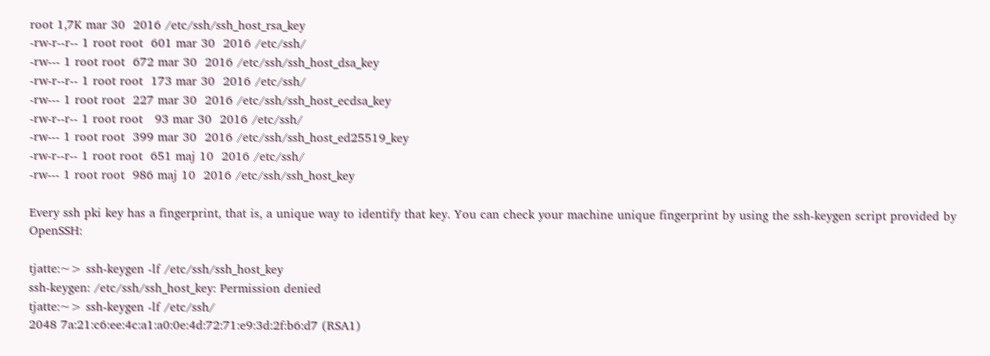root 1,7K mar 30  2016 /etc/ssh/ssh_host_rsa_key
-rw-r--r-- 1 root root  601 mar 30  2016 /etc/ssh/
-rw--- 1 root root  672 mar 30  2016 /etc/ssh/ssh_host_dsa_key
-rw-r--r-- 1 root root  173 mar 30  2016 /etc/ssh/
-rw--- 1 root root  227 mar 30  2016 /etc/ssh/ssh_host_ecdsa_key
-rw-r--r-- 1 root root   93 mar 30  2016 /etc/ssh/
-rw--- 1 root root  399 mar 30  2016 /etc/ssh/ssh_host_ed25519_key
-rw-r--r-- 1 root root  651 maj 10  2016 /etc/ssh/
-rw--- 1 root root  986 maj 10  2016 /etc/ssh/ssh_host_key

Every ssh pki key has a fingerprint, that is, a unique way to identify that key. You can check your machine unique fingerprint by using the ssh-keygen script provided by OpenSSH:

tjatte:~> ssh-keygen -lf /etc/ssh/ssh_host_key
ssh-keygen: /etc/ssh/ssh_host_key: Permission denied
tjatte:~> ssh-keygen -lf /etc/ssh/
2048 7a:21:c6:ee:4c:a1:a0:0e:4d:72:71:e9:3d:2f:b6:d7 (RSA1)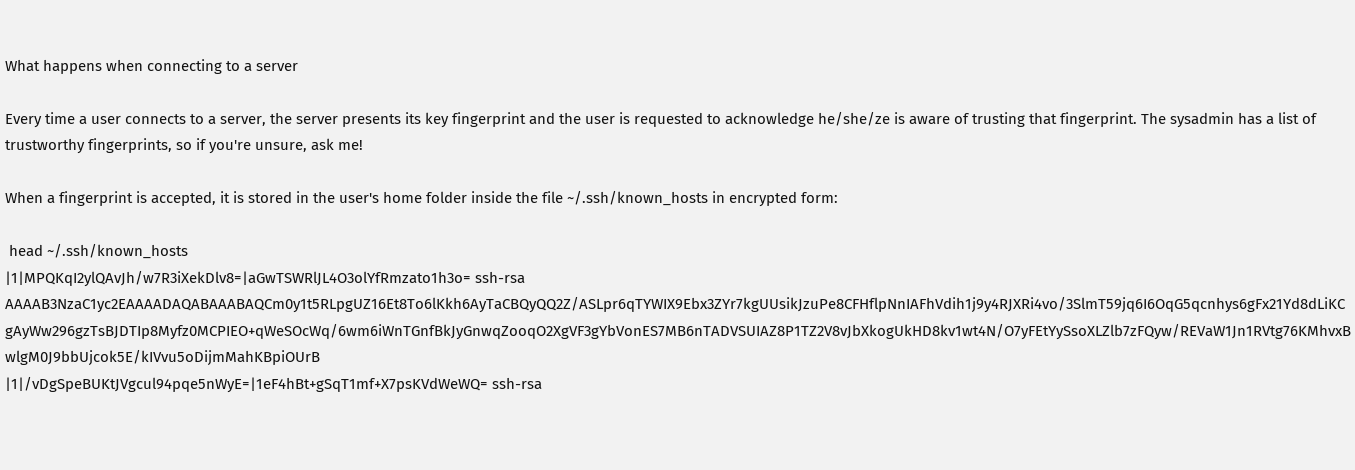What happens when connecting to a server

Every time a user connects to a server, the server presents its key fingerprint and the user is requested to acknowledge he/she/ze is aware of trusting that fingerprint. The sysadmin has a list of trustworthy fingerprints, so if you're unsure, ask me!

When a fingerprint is accepted, it is stored in the user's home folder inside the file ~/.ssh/known_hosts in encrypted form:

 head ~/.ssh/known_hosts
|1|MPQKqI2ylQAvJh/w7R3iXekDlv8=|aGwTSWRlJL4O3olYfRmzato1h3o= ssh-rsa AAAAB3NzaC1yc2EAAAADAQABAAABAQCm0y1t5RLpgUZ16Et8To6lKkh6AyTaCBQyQQ2Z/ASLpr6qTYWIX9Ebx3ZYr7kgUUsikJzuPe8CFHflpNnIAFhVdih1j9y4RJXRi4vo/3SlmT59jq6I6OqG5qcnhys6gFx21Yd8dLiKCgAyWw296gzTsBJDTIp8Myfz0MCPIEO+qWeSOcWq/6wm6iWnTGnfBkJyGnwqZooqO2XgVF3gYbVonES7MB6nTADVSUIAZ8P1TZ2V8vJbXkogUkHD8kv1wt4N/O7yFEtYySsoXLZlb7zFQyw/REVaW1Jn1RVtg76KMhvxBwlgM0J9bbUjcok5E/kIVvu5oDijmMahKBpiOUrB
|1|/vDgSpeBUKtJVgcul94pqe5nWyE=|1eF4hBt+gSqT1mf+X7psKVdWeWQ= ssh-rsa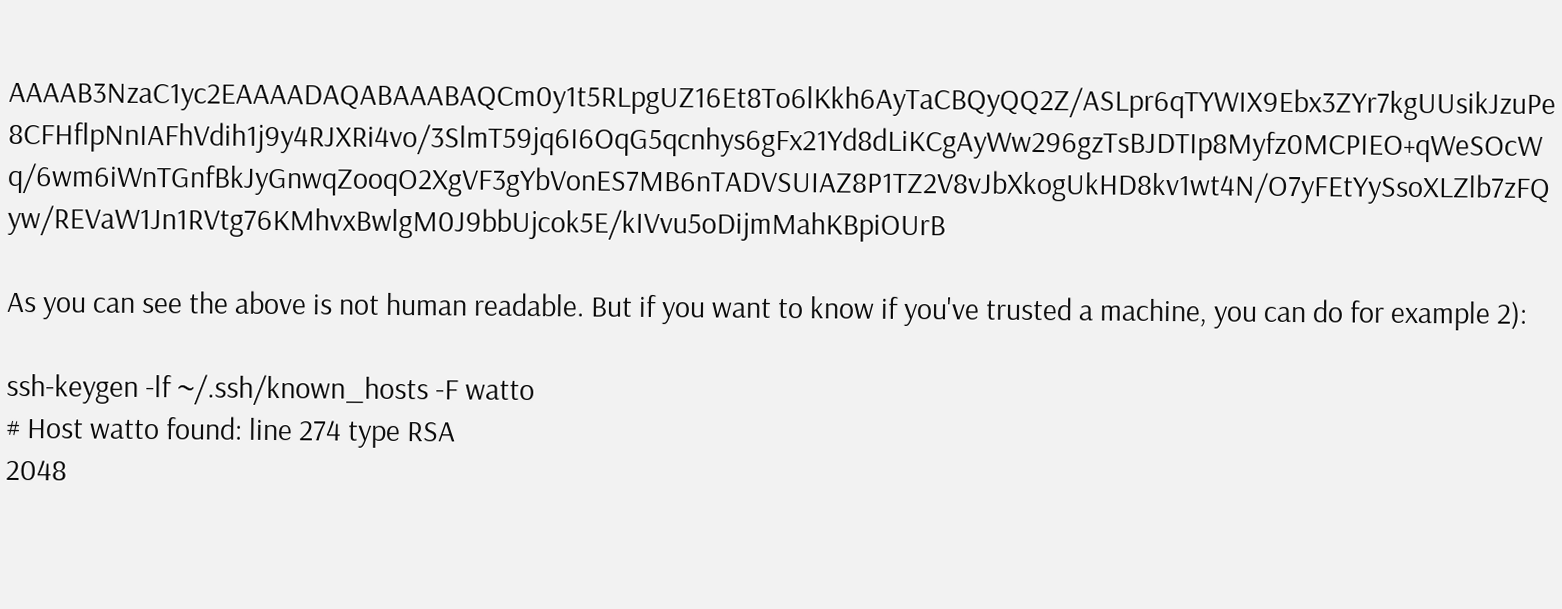AAAAB3NzaC1yc2EAAAADAQABAAABAQCm0y1t5RLpgUZ16Et8To6lKkh6AyTaCBQyQQ2Z/ASLpr6qTYWIX9Ebx3ZYr7kgUUsikJzuPe8CFHflpNnIAFhVdih1j9y4RJXRi4vo/3SlmT59jq6I6OqG5qcnhys6gFx21Yd8dLiKCgAyWw296gzTsBJDTIp8Myfz0MCPIEO+qWeSOcWq/6wm6iWnTGnfBkJyGnwqZooqO2XgVF3gYbVonES7MB6nTADVSUIAZ8P1TZ2V8vJbXkogUkHD8kv1wt4N/O7yFEtYySsoXLZlb7zFQyw/REVaW1Jn1RVtg76KMhvxBwlgM0J9bbUjcok5E/kIVvu5oDijmMahKBpiOUrB

As you can see the above is not human readable. But if you want to know if you've trusted a machine, you can do for example 2):

ssh-keygen -lf ~/.ssh/known_hosts -F watto
# Host watto found: line 274 type RSA
2048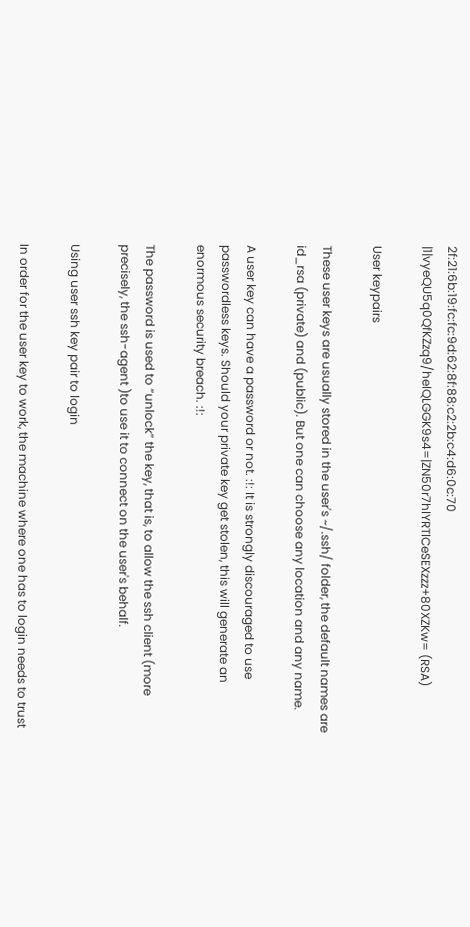2f:21:6b:19:fc:fc:9d:62:8f:88:c2:2b:c4:d6:0c:70 |1|vyeQU5q0QfKZzq9/helQLGGK9s4=|ZN50r7hlYRTlCeSEXzzz+80XZKw= (RSA)

User keypairs

These user keys are usually stored in the user's ~/.ssh/ folder, the default names are id_rsa (private) and (public). But one can choose any location and any name.

A user key can have a password or not. :!: It is strongly discouraged to use passwordless keys. Should your private key get stolen, this will generate an enormous security breach. :!:

The password is used to “unlock” the key, that is, to allow the ssh client (more precisely, the ssh-agent )to use it to connect on the user's behalf.

Using user ssh key pair to login

In order for the user key to work, the machine where one has to login needs to trust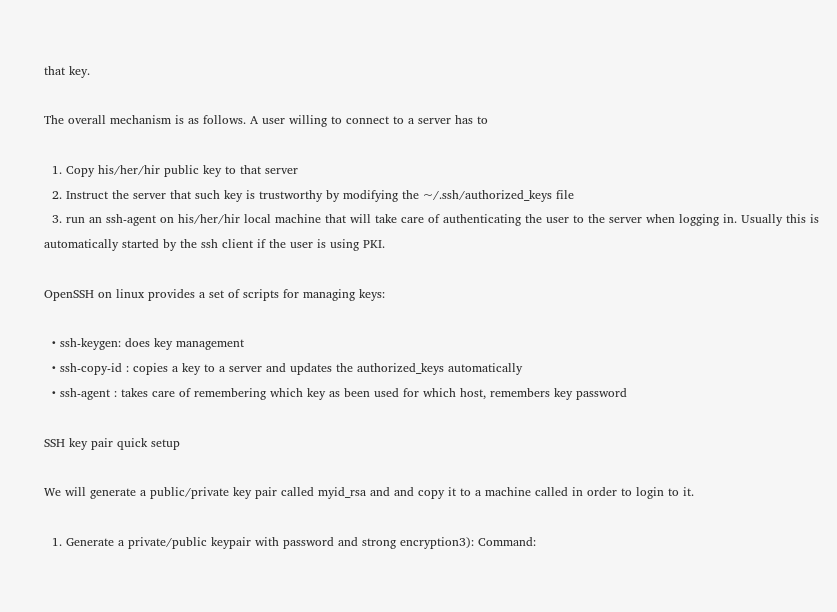that key.

The overall mechanism is as follows. A user willing to connect to a server has to

  1. Copy his/her/hir public key to that server
  2. Instruct the server that such key is trustworthy by modifying the ~/.ssh/authorized_keys file
  3. run an ssh-agent on his/her/hir local machine that will take care of authenticating the user to the server when logging in. Usually this is automatically started by the ssh client if the user is using PKI.

OpenSSH on linux provides a set of scripts for managing keys:

  • ssh-keygen: does key management
  • ssh-copy-id : copies a key to a server and updates the authorized_keys automatically
  • ssh-agent : takes care of remembering which key as been used for which host, remembers key password

SSH key pair quick setup

We will generate a public/private key pair called myid_rsa and and copy it to a machine called in order to login to it.

  1. Generate a private/public keypair with password and strong encryption3): Command: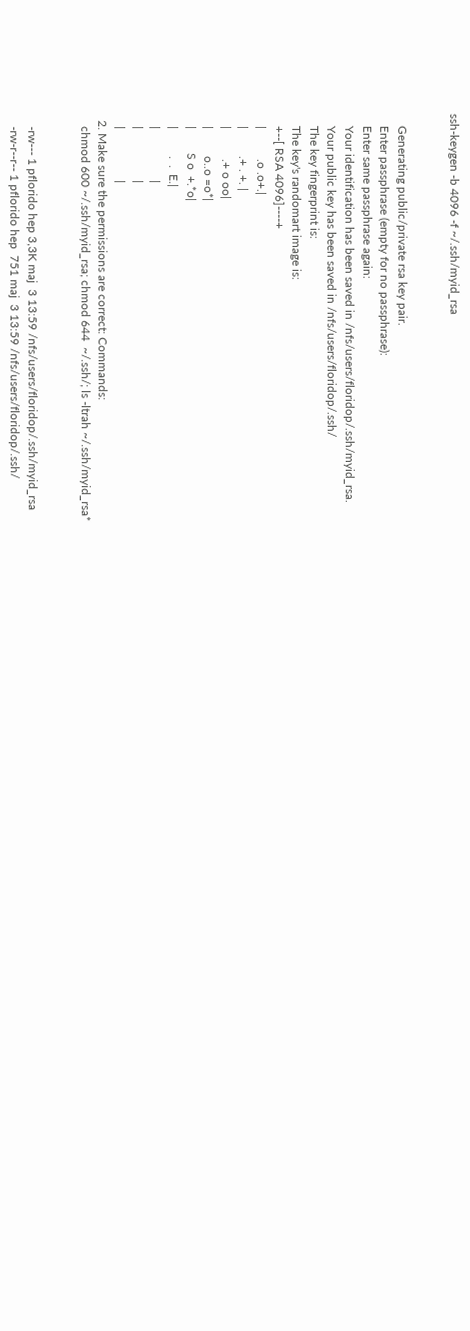ssh-keygen -b 4096 -f ~/.ssh/myid_rsa


    Generating public/private rsa key pair.
    Enter passphrase (empty for no passphrase):
    Enter same passphrase again:
    Your identification has been saved in /nfs/users/floridop/.ssh/myid_rsa.
    Your public key has been saved in /nfs/users/floridop/.ssh/
    The key fingerprint is:
    The key's randomart image is:
    +--[ RSA 4096]----+
    |          .o .o+.|
    |         .+ . +. |
    |          .+ o oo|
    |         o..o =o*|
    |        S o  +.*o|
    |         .  .  E.|
    |                 |
    |                 |
    |                 |
  2. Make sure the permissions are correct: Commands:
    chmod 600 ~/.ssh/myid_rsa; chmod 644  ~/.ssh/; ls -ltrah ~/.ssh/myid_rsa*


    -rw--- 1 pflorido hep 3,3K maj  3 13:59 /nfs/users/floridop/.ssh/myid_rsa
    -rw-r--r-- 1 pflorido hep  751 maj  3 13:59 /nfs/users/floridop/.ssh/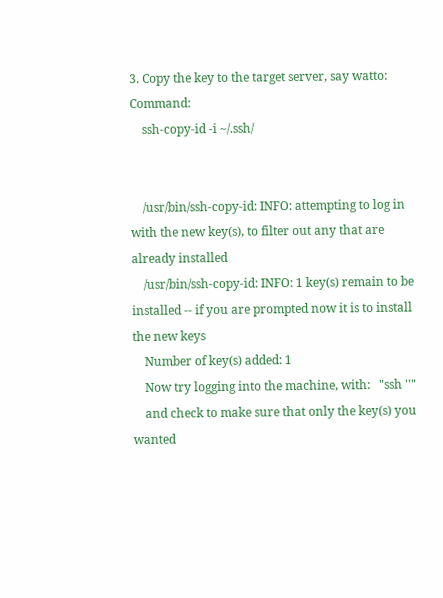3. Copy the key to the target server, say watto: Command:
    ssh-copy-id -i ~/.ssh/


    /usr/bin/ssh-copy-id: INFO: attempting to log in with the new key(s), to filter out any that are already installed
    /usr/bin/ssh-copy-id: INFO: 1 key(s) remain to be installed -- if you are prompted now it is to install the new keys
    Number of key(s) added: 1
    Now try logging into the machine, with:   "ssh ''"
    and check to make sure that only the key(s) you wanted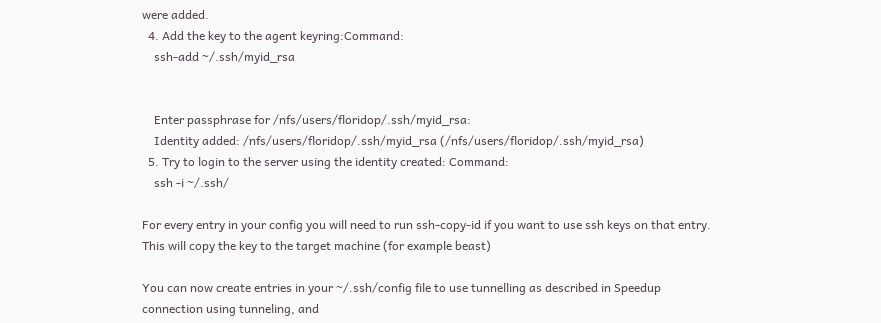were added.
  4. Add the key to the agent keyring:Command:
    ssh-add ~/.ssh/myid_rsa


    Enter passphrase for /nfs/users/floridop/.ssh/myid_rsa:
    Identity added: /nfs/users/floridop/.ssh/myid_rsa (/nfs/users/floridop/.ssh/myid_rsa)
  5. Try to login to the server using the identity created: Command:
    ssh -i ~/.ssh/

For every entry in your config you will need to run ssh-copy-id if you want to use ssh keys on that entry. This will copy the key to the target machine (for example beast)

You can now create entries in your ~/.ssh/config file to use tunnelling as described in Speedup connection using tunneling, and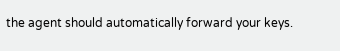the agent should automatically forward your keys.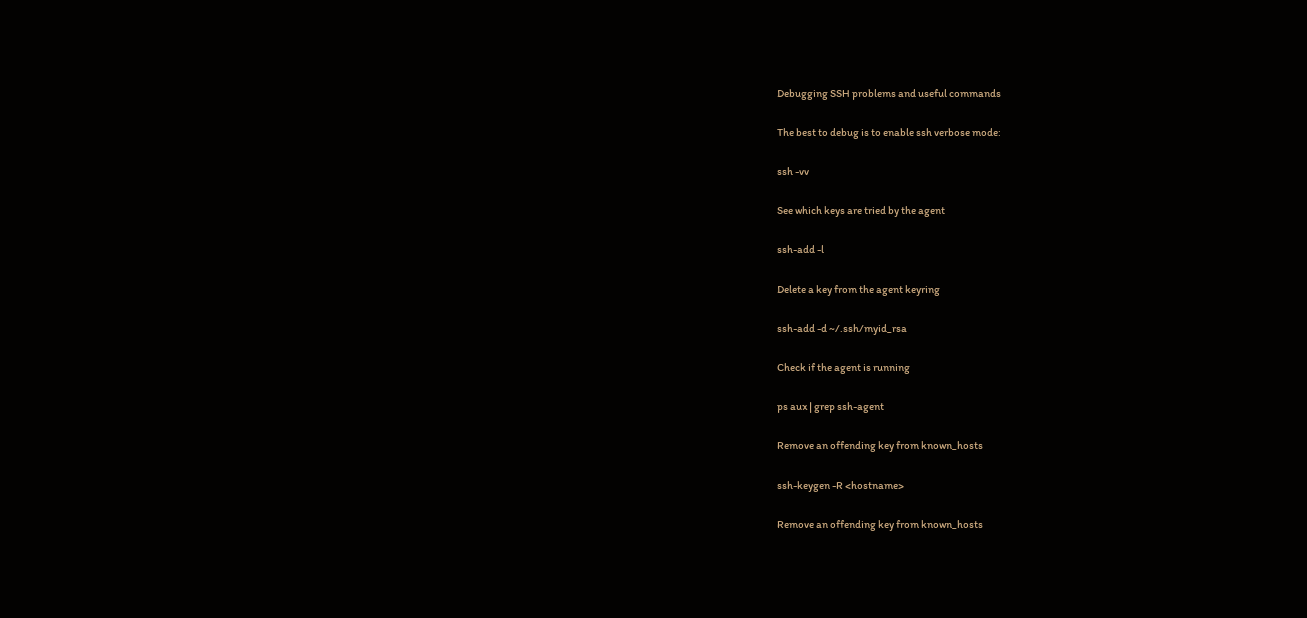Debugging SSH problems and useful commands

The best to debug is to enable ssh verbose mode:

ssh -vv

See which keys are tried by the agent

ssh-add -l

Delete a key from the agent keyring

ssh-add -d ~/.ssh/myid_rsa

Check if the agent is running

ps aux | grep ssh-agent

Remove an offending key from known_hosts

ssh-keygen -R <hostname>

Remove an offending key from known_hosts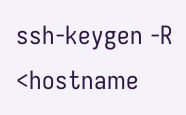ssh-keygen -R <hostname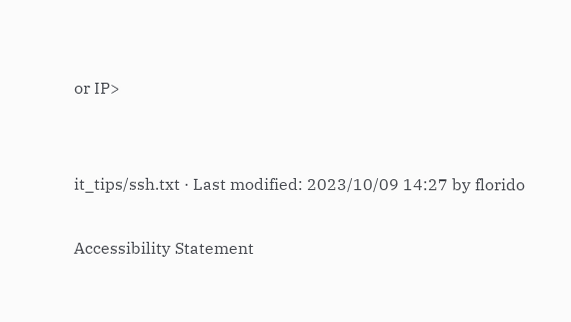or IP>


it_tips/ssh.txt · Last modified: 2023/10/09 14:27 by florido

Accessibility Statement